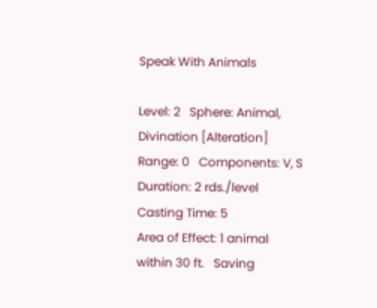Speak With Animals

Level: 2   Sphere: Animal, Divination [Alteration]
Range: 0   Components: V, S
Duration: 2 rds./level   Casting Time: 5
Area of Effect: 1 animal within 30 ft.   Saving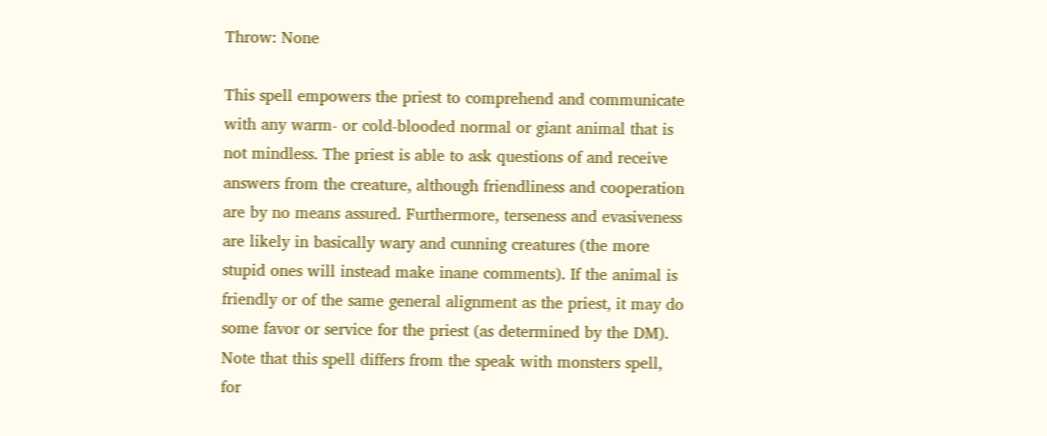Throw: None

This spell empowers the priest to comprehend and communicate with any warm- or cold-blooded normal or giant animal that is not mindless. The priest is able to ask questions of and receive answers from the creature, although friendliness and cooperation are by no means assured. Furthermore, terseness and evasiveness are likely in basically wary and cunning creatures (the more stupid ones will instead make inane comments). If the animal is friendly or of the same general alignment as the priest, it may do some favor or service for the priest (as determined by the DM). Note that this spell differs from the speak with monsters spell, for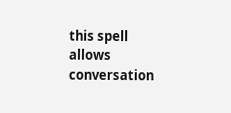this spell allows conversation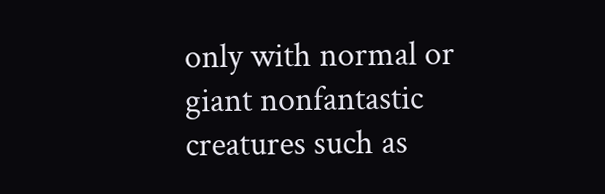only with normal or giant nonfantastic creatures such as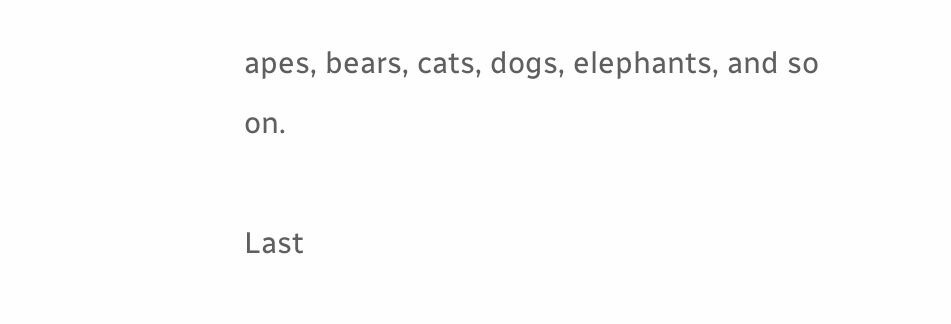apes, bears, cats, dogs, elephants, and so on.

Last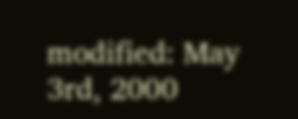modified: May 3rd, 2000